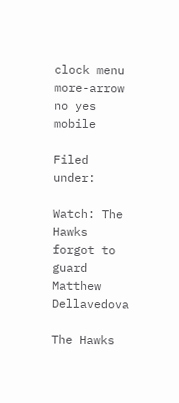clock menu more-arrow no yes mobile

Filed under:

Watch: The Hawks forgot to guard Matthew Dellavedova

The Hawks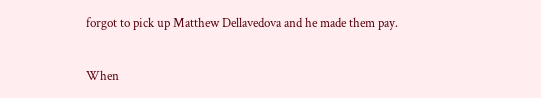forgot to pick up Matthew Dellavedova and he made them pay.

When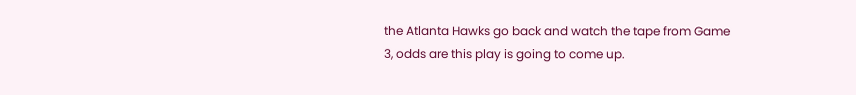the Atlanta Hawks go back and watch the tape from Game 3, odds are this play is going to come up.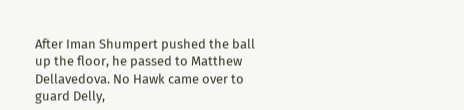After Iman Shumpert pushed the ball up the floor, he passed to Matthew Dellavedova. No Hawk came over to guard Delly,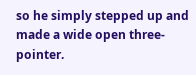so he simply stepped up and made a wide open three-pointer.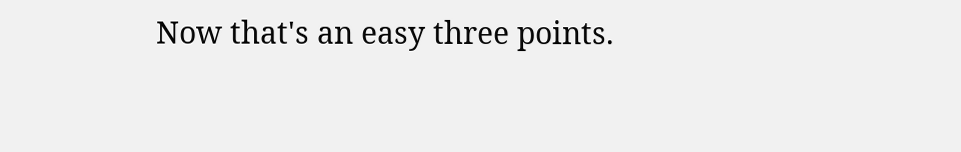Now that's an easy three points.